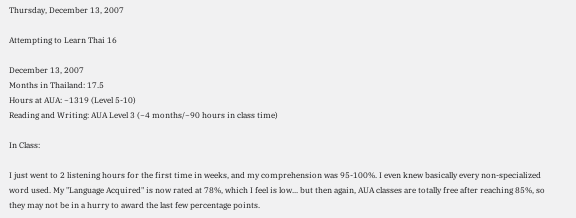Thursday, December 13, 2007

Attempting to Learn Thai 16

December 13, 2007
Months in Thailand: 17.5
Hours at AUA: ~1319 (Level 5-10)
Reading and Writing: AUA Level 3 (~4 months/~90 hours in class time)

In Class:

I just went to 2 listening hours for the first time in weeks, and my comprehension was 95-100%. I even knew basically every non-specialized word used. My "Language Acquired" is now rated at 78%, which I feel is low... but then again, AUA classes are totally free after reaching 85%, so they may not be in a hurry to award the last few percentage points.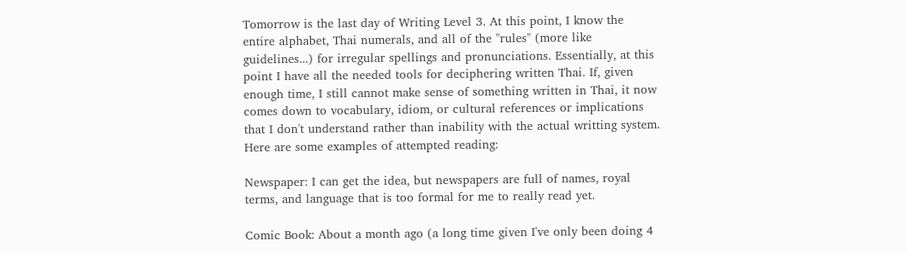Tomorrow is the last day of Writing Level 3. At this point, I know the entire alphabet, Thai numerals, and all of the "rules" (more like guidelines...) for irregular spellings and pronunciations. Essentially, at this point I have all the needed tools for deciphering written Thai. If, given enough time, I still cannot make sense of something written in Thai, it now comes down to vocabulary, idiom, or cultural references or implications that I don't understand rather than inability with the actual writting system. Here are some examples of attempted reading:

Newspaper: I can get the idea, but newspapers are full of names, royal terms, and language that is too formal for me to really read yet.

Comic Book: About a month ago (a long time given I've only been doing 4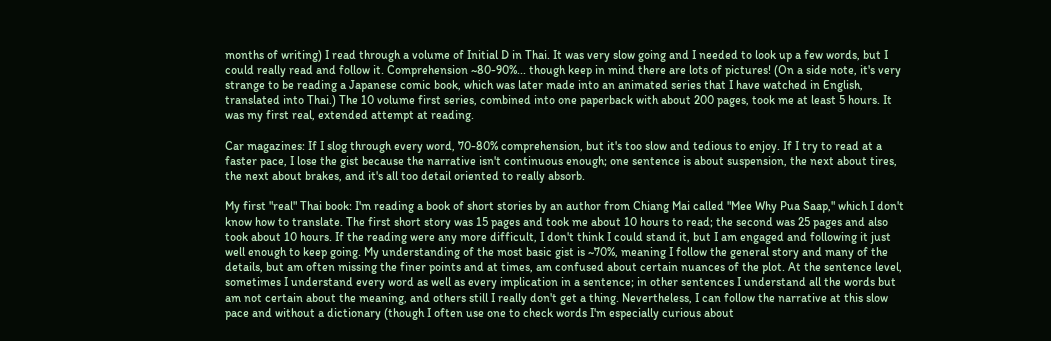months of writing) I read through a volume of Initial D in Thai. It was very slow going and I needed to look up a few words, but I could really read and follow it. Comprehension ~80-90%... though keep in mind there are lots of pictures! (On a side note, it's very strange to be reading a Japanese comic book, which was later made into an animated series that I have watched in English, translated into Thai.) The 10 volume first series, combined into one paperback with about 200 pages, took me at least 5 hours. It was my first real, extended attempt at reading.

Car magazines: If I slog through every word, 70-80% comprehension, but it's too slow and tedious to enjoy. If I try to read at a faster pace, I lose the gist because the narrative isn't continuous enough; one sentence is about suspension, the next about tires, the next about brakes, and it's all too detail oriented to really absorb.

My first "real" Thai book: I'm reading a book of short stories by an author from Chiang Mai called "Mee Why Pua Saap," which I don't know how to translate. The first short story was 15 pages and took me about 10 hours to read; the second was 25 pages and also took about 10 hours. If the reading were any more difficult, I don't think I could stand it, but I am engaged and following it just well enough to keep going. My understanding of the most basic gist is ~70%, meaning I follow the general story and many of the details, but am often missing the finer points and at times, am confused about certain nuances of the plot. At the sentence level, sometimes I understand every word as well as every implication in a sentence; in other sentences I understand all the words but am not certain about the meaning, and others still I really don't get a thing. Nevertheless, I can follow the narrative at this slow pace and without a dictionary (though I often use one to check words I'm especially curious about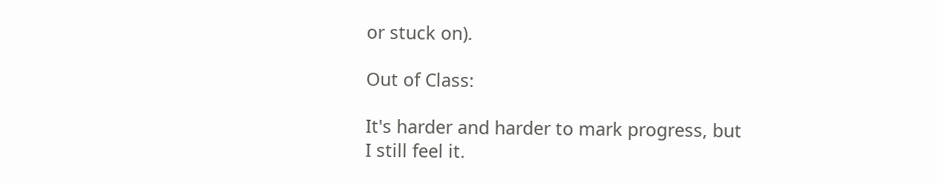or stuck on).

Out of Class:

It's harder and harder to mark progress, but I still feel it.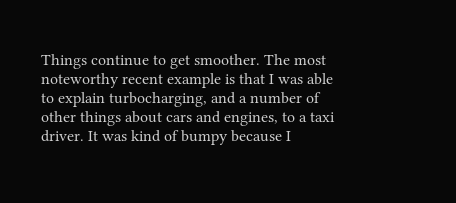Things continue to get smoother. The most noteworthy recent example is that I was able to explain turbocharging, and a number of other things about cars and engines, to a taxi driver. It was kind of bumpy because I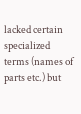lacked certain specialized terms (names of parts etc.) but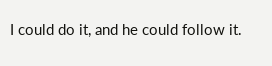I could do it, and he could follow it.